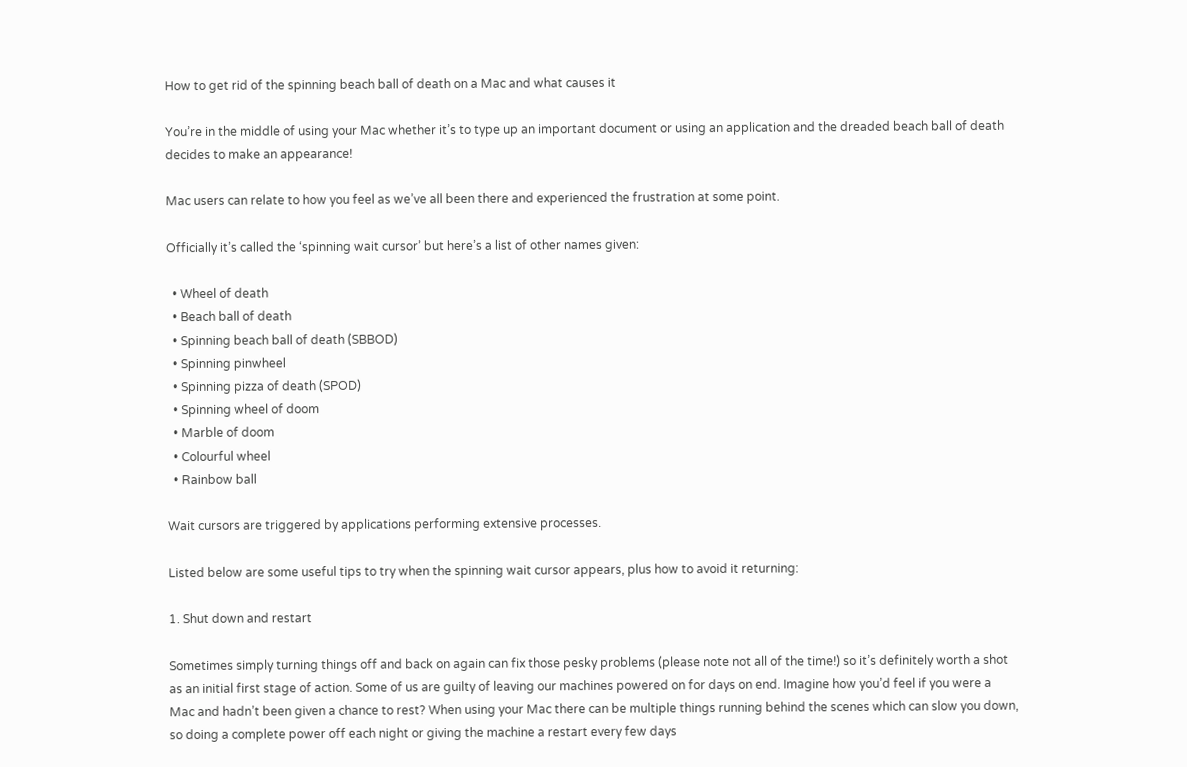How to get rid of the spinning beach ball of death on a Mac and what causes it

You’re in the middle of using your Mac whether it’s to type up an important document or using an application and the dreaded beach ball of death decides to make an appearance!

Mac users can relate to how you feel as we’ve all been there and experienced the frustration at some point.

Officially it’s called the ‘spinning wait cursor’ but here’s a list of other names given:

  • Wheel of death
  • Beach ball of death
  • Spinning beach ball of death (SBBOD)
  • Spinning pinwheel
  • Spinning pizza of death (SPOD)
  • Spinning wheel of doom
  • Marble of doom
  • Colourful wheel
  • Rainbow ball

Wait cursors are triggered by applications performing extensive processes.

Listed below are some useful tips to try when the spinning wait cursor appears, plus how to avoid it returning:

1. Shut down and restart

Sometimes simply turning things off and back on again can fix those pesky problems (please note not all of the time!) so it’s definitely worth a shot as an initial first stage of action. Some of us are guilty of leaving our machines powered on for days on end. Imagine how you’d feel if you were a Mac and hadn’t been given a chance to rest? When using your Mac there can be multiple things running behind the scenes which can slow you down, so doing a complete power off each night or giving the machine a restart every few days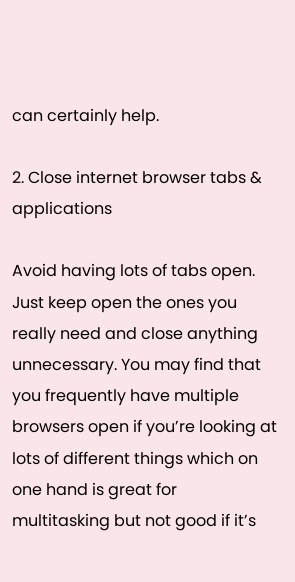can certainly help.

2. Close internet browser tabs & applications

Avoid having lots of tabs open. Just keep open the ones you really need and close anything unnecessary. You may find that you frequently have multiple browsers open if you’re looking at lots of different things which on one hand is great for multitasking but not good if it’s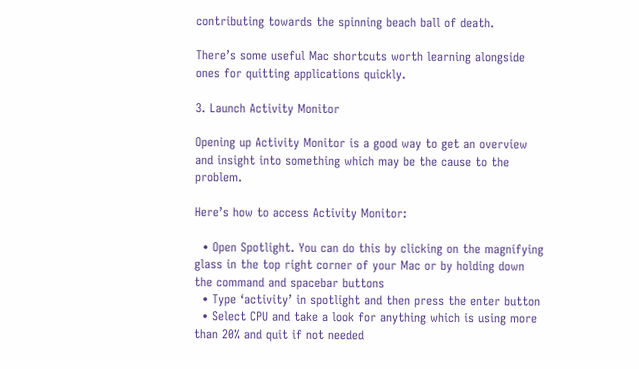contributing towards the spinning beach ball of death.

There’s some useful Mac shortcuts worth learning alongside ones for quitting applications quickly.

3. Launch Activity Monitor

Opening up Activity Monitor is a good way to get an overview and insight into something which may be the cause to the problem.

Here’s how to access Activity Monitor:

  • Open Spotlight. You can do this by clicking on the magnifying glass in the top right corner of your Mac or by holding down the command and spacebar buttons
  • Type ‘activity’ in spotlight and then press the enter button
  • Select CPU and take a look for anything which is using more than 20% and quit if not needed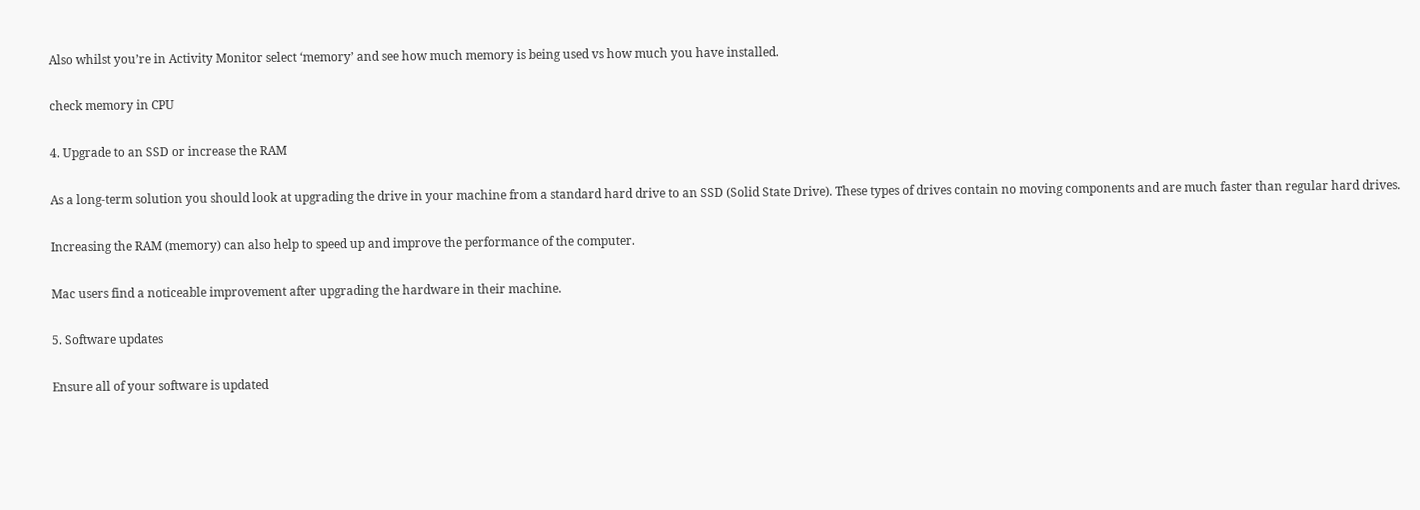Also whilst you’re in Activity Monitor select ‘memory’ and see how much memory is being used vs how much you have installed.

check memory in CPU

4. Upgrade to an SSD or increase the RAM

As a long-term solution you should look at upgrading the drive in your machine from a standard hard drive to an SSD (Solid State Drive). These types of drives contain no moving components and are much faster than regular hard drives.

Increasing the RAM (memory) can also help to speed up and improve the performance of the computer.

Mac users find a noticeable improvement after upgrading the hardware in their machine.

5. Software updates

Ensure all of your software is updated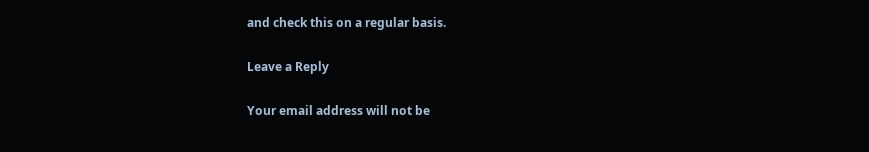and check this on a regular basis.

Leave a Reply

Your email address will not be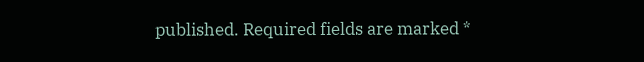published. Required fields are marked *